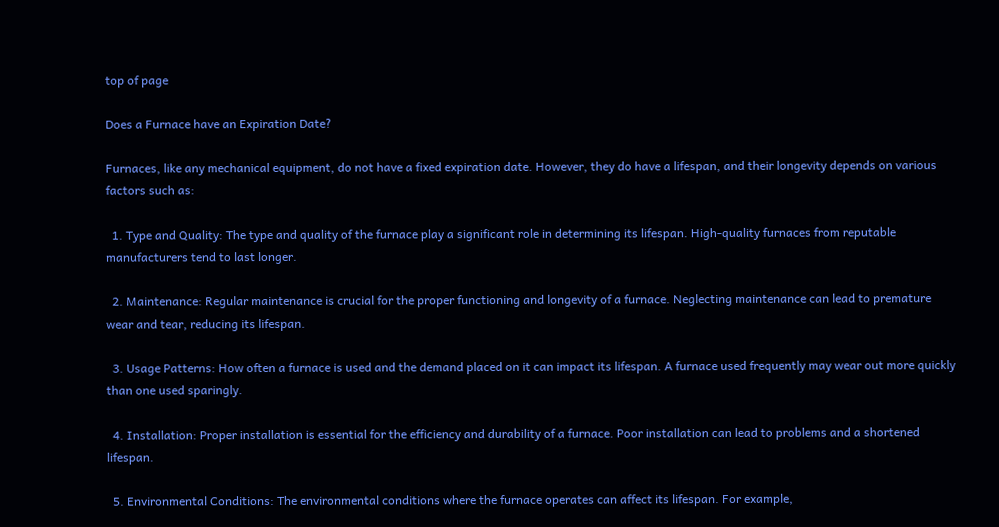top of page

Does a Furnace have an Expiration Date?

Furnaces, like any mechanical equipment, do not have a fixed expiration date. However, they do have a lifespan, and their longevity depends on various factors such as:

  1. Type and Quality: The type and quality of the furnace play a significant role in determining its lifespan. High-quality furnaces from reputable manufacturers tend to last longer.

  2. Maintenance: Regular maintenance is crucial for the proper functioning and longevity of a furnace. Neglecting maintenance can lead to premature wear and tear, reducing its lifespan.

  3. Usage Patterns: How often a furnace is used and the demand placed on it can impact its lifespan. A furnace used frequently may wear out more quickly than one used sparingly.

  4. Installation: Proper installation is essential for the efficiency and durability of a furnace. Poor installation can lead to problems and a shortened lifespan.

  5. Environmental Conditions: The environmental conditions where the furnace operates can affect its lifespan. For example,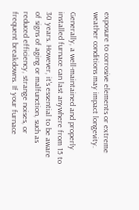exposure to corrosive elements or extreme weather conditions may impact longevity.

Generally, a well-maintained and properly installed furnace can last anywhere from 15 to 30 years. However, it's essential to be aware of signs of aging or malfunction, such as reduced efficiency, strange noises, or frequent breakdowns. If your furnace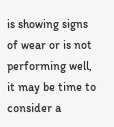is showing signs of wear or is not performing well, it may be time to consider a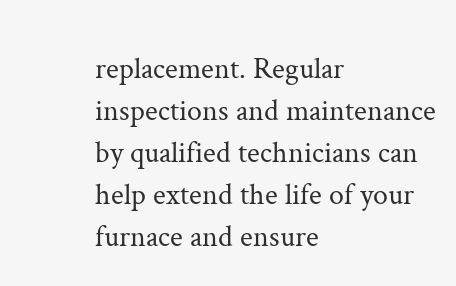replacement. Regular inspections and maintenance by qualified technicians can help extend the life of your furnace and ensure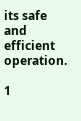its safe and efficient operation.

1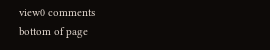view0 comments
bottom of page